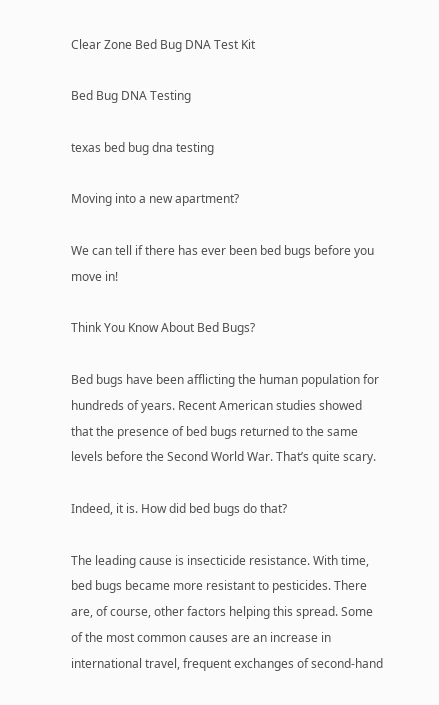Clear Zone Bed Bug DNA Test Kit

Bed Bug DNA Testing

texas bed bug dna testing

Moving into a new apartment?

We can tell if there has ever been bed bugs before you move in!

Think You Know About Bed Bugs?

Bed bugs have been afflicting the human population for hundreds of years. Recent American studies showed that the presence of bed bugs returned to the same levels before the Second World War. That’s quite scary.

Indeed, it is. How did bed bugs do that?

The leading cause is insecticide resistance. With time, bed bugs became more resistant to pesticides. There are, of course, other factors helping this spread. Some of the most common causes are an increase in international travel, frequent exchanges of second-hand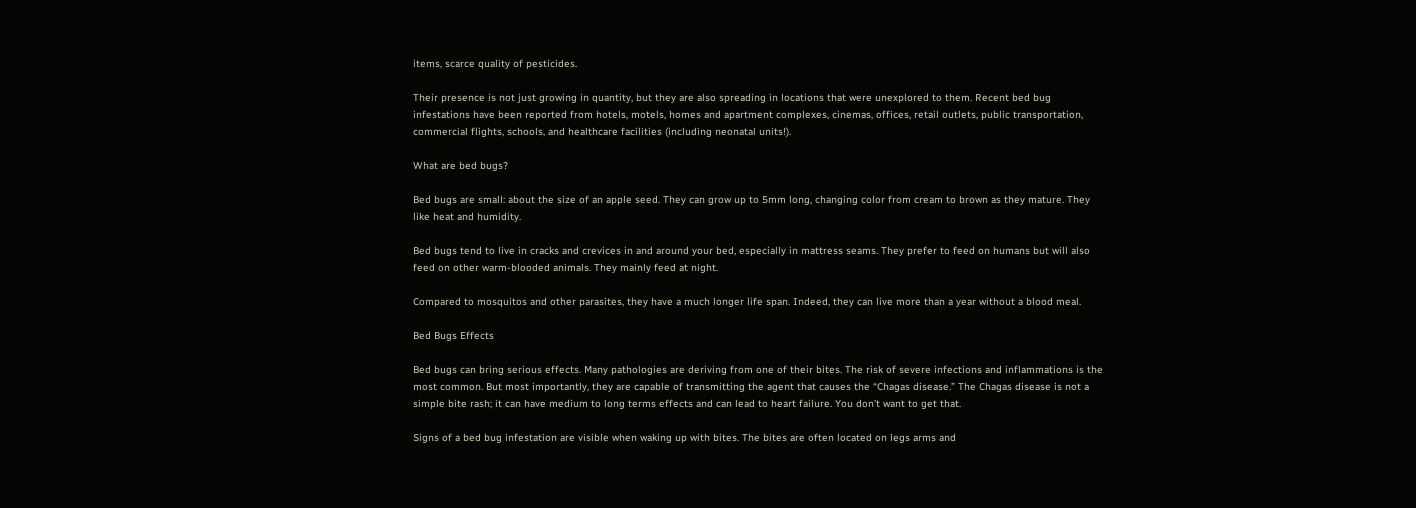items, scarce quality of pesticides.

Their presence is not just growing in quantity, but they are also spreading in locations that were unexplored to them. Recent bed bug infestations have been reported from hotels, motels, homes and apartment complexes, cinemas, offices, retail outlets, public transportation, commercial flights, schools, and healthcare facilities (including neonatal units!).

What are bed bugs?

Bed bugs are small: about the size of an apple seed. They can grow up to 5mm long, changing color from cream to brown as they mature. They like heat and humidity.

Bed bugs tend to live in cracks and crevices in and around your bed, especially in mattress seams. They prefer to feed on humans but will also feed on other warm-blooded animals. They mainly feed at night.

Compared to mosquitos and other parasites, they have a much longer life span. Indeed, they can live more than a year without a blood meal.

Bed Bugs Effects

Bed bugs can bring serious effects. Many pathologies are deriving from one of their bites. The risk of severe infections and inflammations is the most common. But most importantly, they are capable of transmitting the agent that causes the “Chagas disease.” The Chagas disease is not a simple bite rash; it can have medium to long terms effects and can lead to heart failure. You don’t want to get that.

Signs of a bed bug infestation are visible when waking up with bites. The bites are often located on legs arms and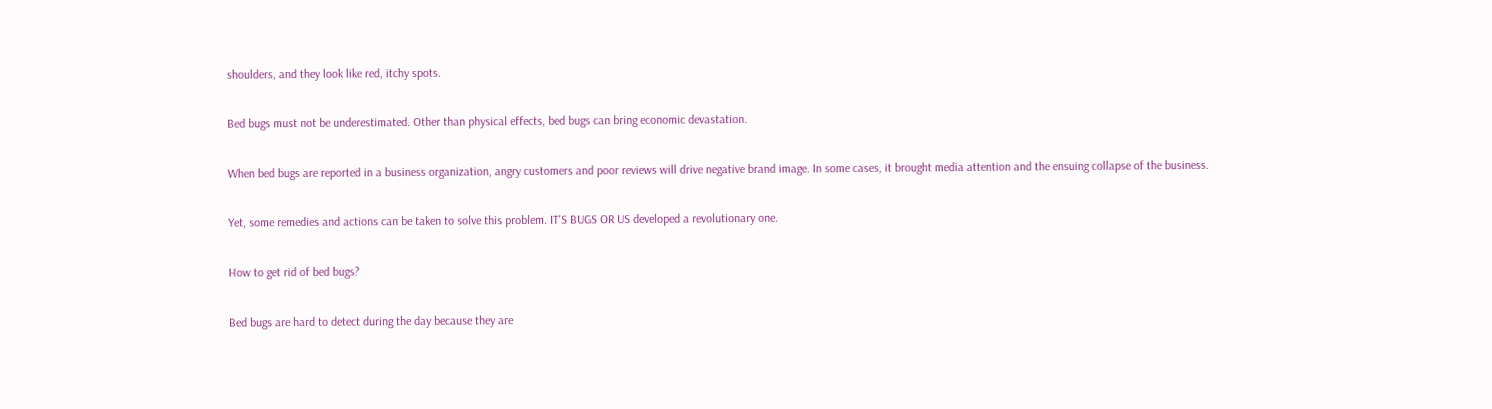shoulders, and they look like red, itchy spots.

Bed bugs must not be underestimated. Other than physical effects, bed bugs can bring economic devastation.

When bed bugs are reported in a business organization, angry customers and poor reviews will drive negative brand image. In some cases, it brought media attention and the ensuing collapse of the business.

Yet, some remedies and actions can be taken to solve this problem. IT'S BUGS OR US developed a revolutionary one.

How to get rid of bed bugs?

Bed bugs are hard to detect during the day because they are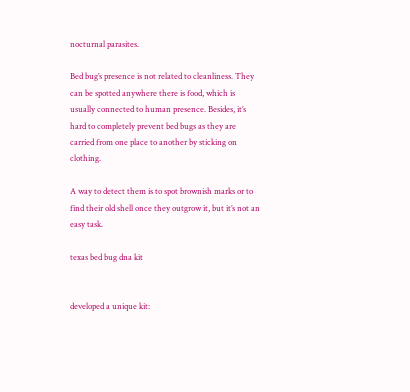nocturnal parasites.

Bed bug’s presence is not related to cleanliness. They can be spotted anywhere there is food, which is usually connected to human presence. Besides, it’s hard to completely prevent bed bugs as they are carried from one place to another by sticking on clothing.

A way to detect them is to spot brownish marks or to find their old shell once they outgrow it, but it’s not an easy task.

texas bed bug dna kit


developed a unique kit: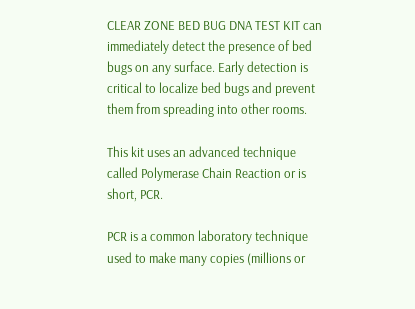CLEAR ZONE BED BUG DNA TEST KIT can immediately detect the presence of bed bugs on any surface. Early detection is critical to localize bed bugs and prevent them from spreading into other rooms.

This kit uses an advanced technique called Polymerase Chain Reaction or is short, PCR.

PCR is a common laboratory technique used to make many copies (millions or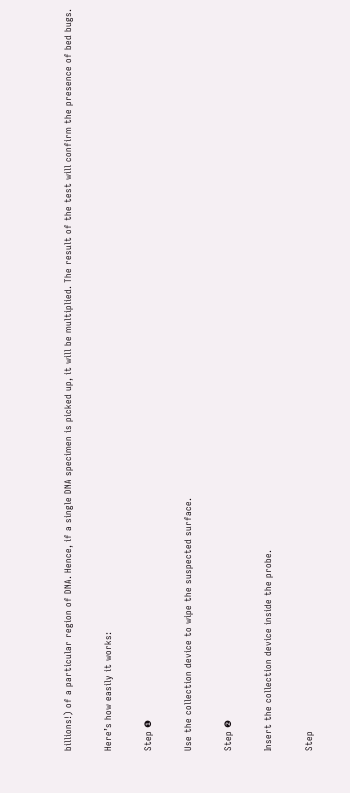billions!) of a particular region of DNA. Hence, if a single DNA specimen is picked up, it will be multiplied. The result of the test will confirm the presence of bed bugs.

Here’s how easily it works:

Step ❶

Use the collection device to wipe the suspected surface.

Step ❷

Insert the collection device inside the probe.

Step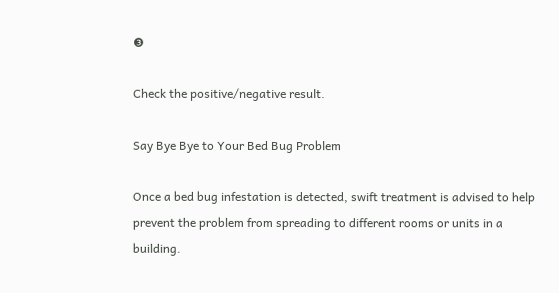❸

Check the positive/negative result.

Say Bye Bye to Your Bed Bug Problem

Once a bed bug infestation is detected, swift treatment is advised to help prevent the problem from spreading to different rooms or units in a building.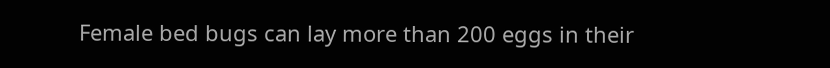Female bed bugs can lay more than 200 eggs in their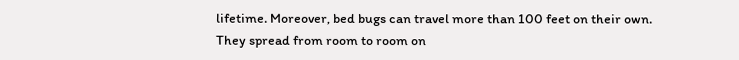lifetime. Moreover, bed bugs can travel more than 100 feet on their own. They spread from room to room on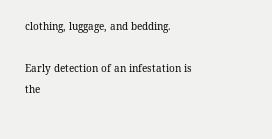clothing, luggage, and bedding.

Early detection of an infestation is the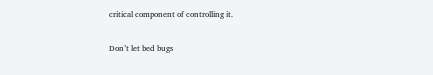critical component of controlling it.

Don’t let bed bugs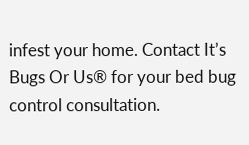infest your home. Contact It’s Bugs Or Us® for your bed bug control consultation.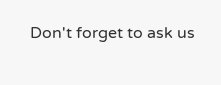Don't forget to ask us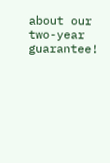about our two-year guarantee!